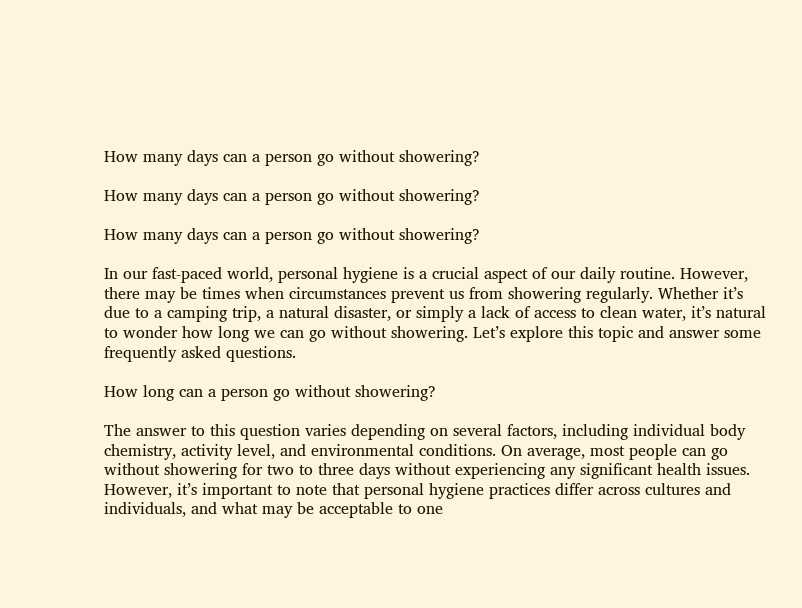How many days can a person go without showering?

How many days can a person go without showering?

How many days can a person go without showering?

In our fast-paced world, personal hygiene is a crucial aspect of our daily routine. However, there may be times when circumstances prevent us from showering regularly. Whether it’s due to a camping trip, a natural disaster, or simply a lack of access to clean water, it’s natural to wonder how long we can go without showering. Let’s explore this topic and answer some frequently asked questions.

How long can a person go without showering?

The answer to this question varies depending on several factors, including individual body chemistry, activity level, and environmental conditions. On average, most people can go without showering for two to three days without experiencing any significant health issues. However, it’s important to note that personal hygiene practices differ across cultures and individuals, and what may be acceptable to one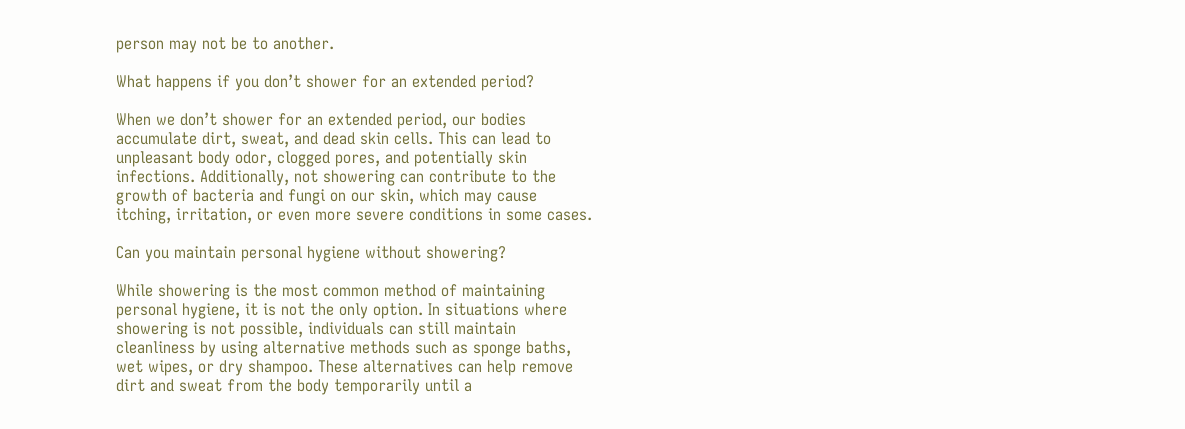person may not be to another.

What happens if you don’t shower for an extended period?

When we don’t shower for an extended period, our bodies accumulate dirt, sweat, and dead skin cells. This can lead to unpleasant body odor, clogged pores, and potentially skin infections. Additionally, not showering can contribute to the growth of bacteria and fungi on our skin, which may cause itching, irritation, or even more severe conditions in some cases.

Can you maintain personal hygiene without showering?

While showering is the most common method of maintaining personal hygiene, it is not the only option. In situations where showering is not possible, individuals can still maintain cleanliness by using alternative methods such as sponge baths, wet wipes, or dry shampoo. These alternatives can help remove dirt and sweat from the body temporarily until a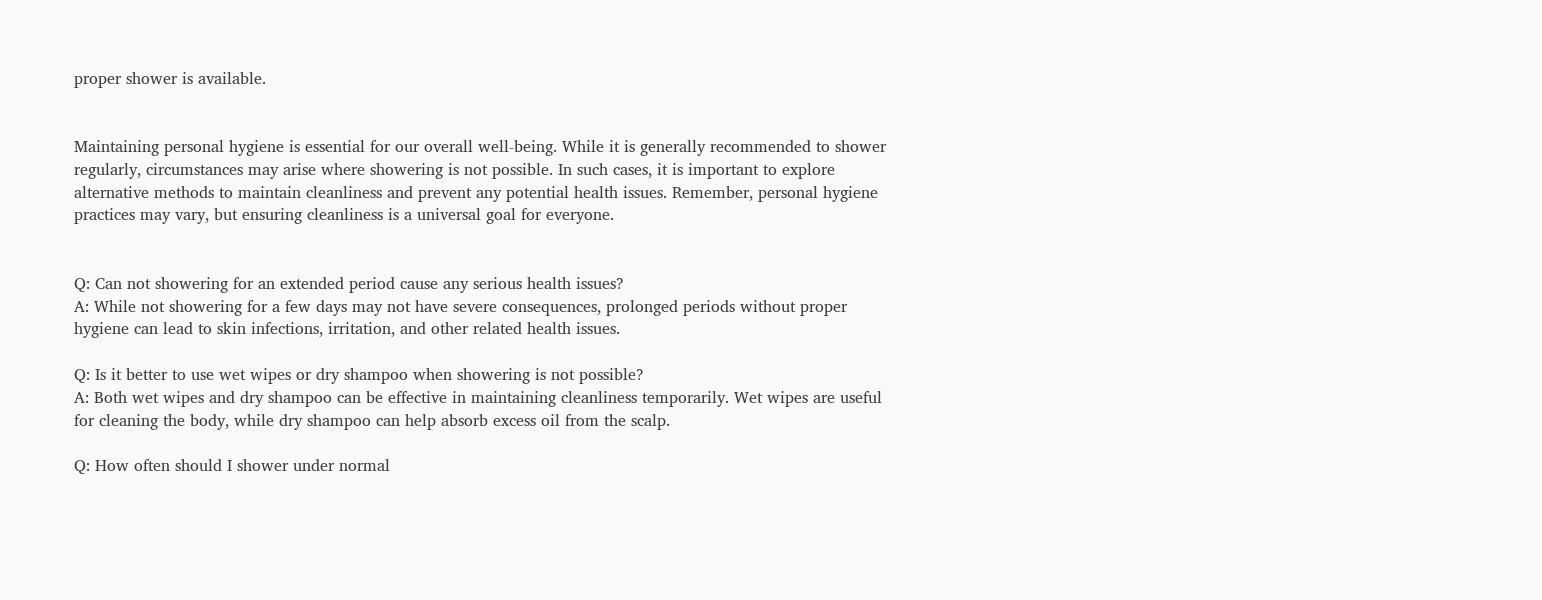proper shower is available.


Maintaining personal hygiene is essential for our overall well-being. While it is generally recommended to shower regularly, circumstances may arise where showering is not possible. In such cases, it is important to explore alternative methods to maintain cleanliness and prevent any potential health issues. Remember, personal hygiene practices may vary, but ensuring cleanliness is a universal goal for everyone.


Q: Can not showering for an extended period cause any serious health issues?
A: While not showering for a few days may not have severe consequences, prolonged periods without proper hygiene can lead to skin infections, irritation, and other related health issues.

Q: Is it better to use wet wipes or dry shampoo when showering is not possible?
A: Both wet wipes and dry shampoo can be effective in maintaining cleanliness temporarily. Wet wipes are useful for cleaning the body, while dry shampoo can help absorb excess oil from the scalp.

Q: How often should I shower under normal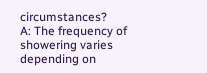circumstances?
A: The frequency of showering varies depending on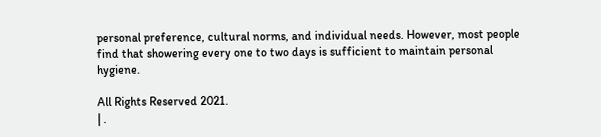personal preference, cultural norms, and individual needs. However, most people find that showering every one to two days is sufficient to maintain personal hygiene.

All Rights Reserved 2021.
| .